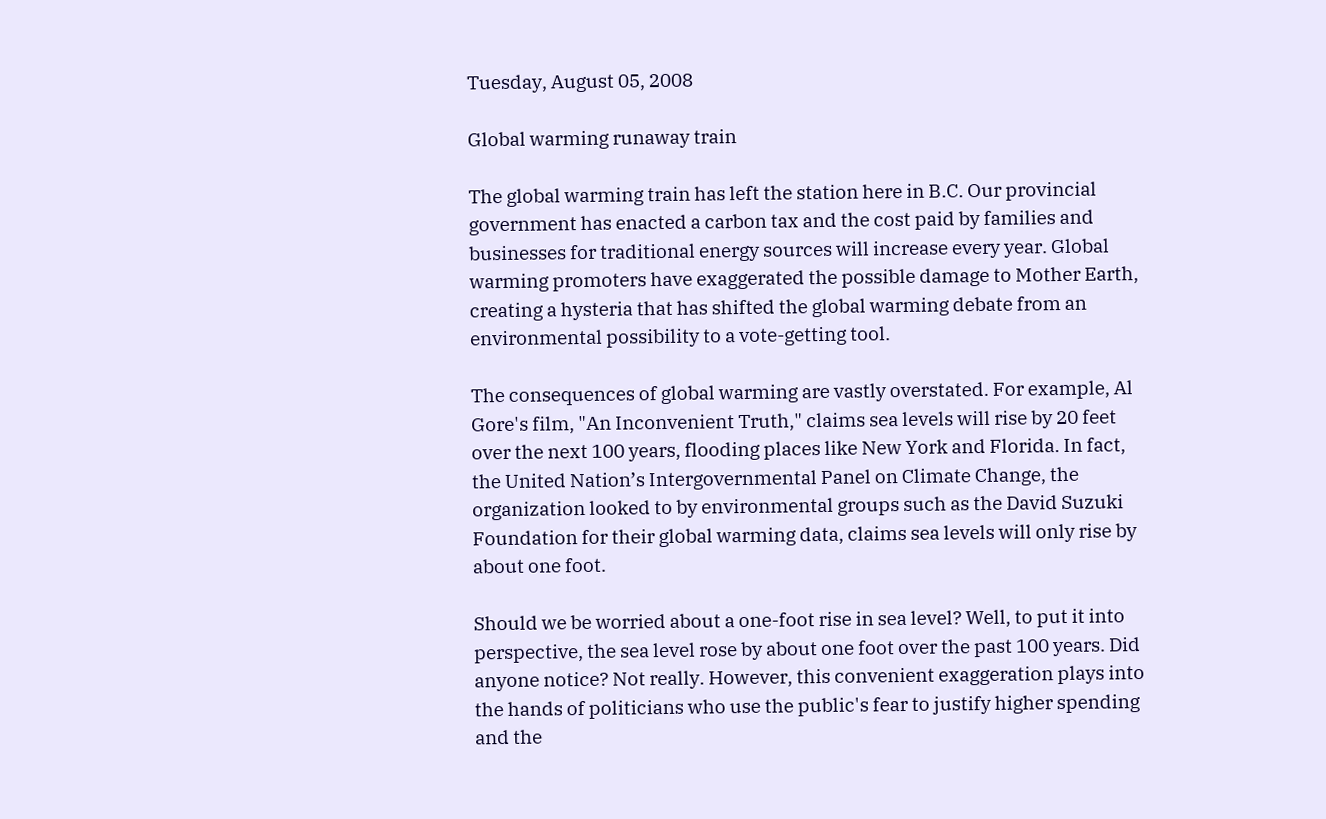Tuesday, August 05, 2008

Global warming runaway train

The global warming train has left the station here in B.C. Our provincial government has enacted a carbon tax and the cost paid by families and businesses for traditional energy sources will increase every year. Global warming promoters have exaggerated the possible damage to Mother Earth, creating a hysteria that has shifted the global warming debate from an environmental possibility to a vote-getting tool.

The consequences of global warming are vastly overstated. For example, Al Gore's film, "An Inconvenient Truth," claims sea levels will rise by 20 feet over the next 100 years, flooding places like New York and Florida. In fact, the United Nation’s Intergovernmental Panel on Climate Change, the organization looked to by environmental groups such as the David Suzuki Foundation for their global warming data, claims sea levels will only rise by about one foot.

Should we be worried about a one-foot rise in sea level? Well, to put it into perspective, the sea level rose by about one foot over the past 100 years. Did anyone notice? Not really. However, this convenient exaggeration plays into the hands of politicians who use the public's fear to justify higher spending and the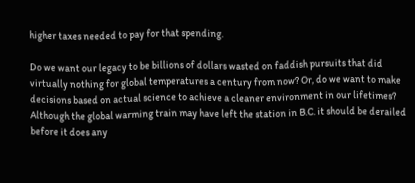higher taxes needed to pay for that spending.

Do we want our legacy to be billions of dollars wasted on faddish pursuits that did virtually nothing for global temperatures a century from now? Or, do we want to make decisions based on actual science to achieve a cleaner environment in our lifetimes? Although the global warming train may have left the station in B.C. it should be derailed before it does any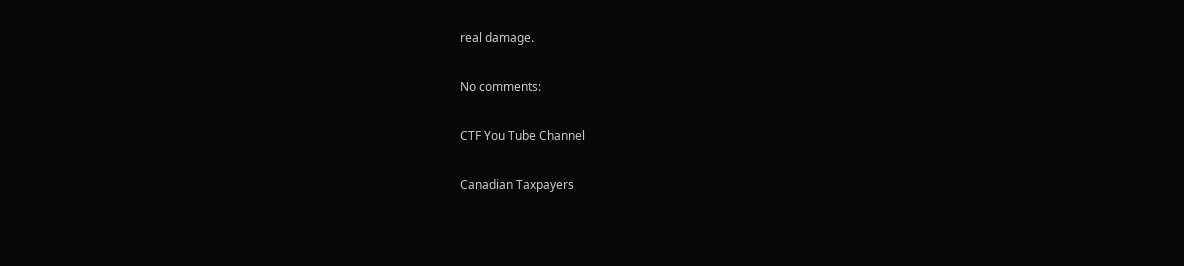real damage.

No comments:

CTF You Tube Channel

Canadian Taxpayers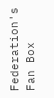Federation's Fan Box